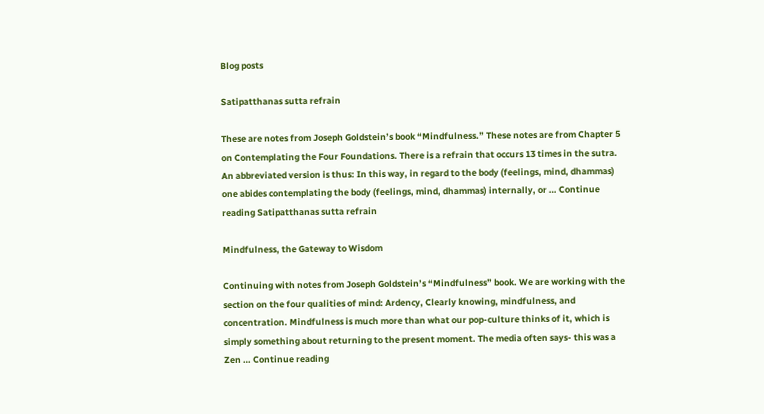Blog posts

Satipatthanas sutta refrain

These are notes from Joseph Goldstein’s book “Mindfulness.” These notes are from Chapter 5 on Contemplating the Four Foundations. There is a refrain that occurs 13 times in the sutra. An abbreviated version is thus: In this way, in regard to the body (feelings, mind, dhammas) one abides contemplating the body (feelings, mind, dhammas) internally, or … Continue reading Satipatthanas sutta refrain

Mindfulness, the Gateway to Wisdom

Continuing with notes from Joseph Goldstein’s “Mindfulness” book. We are working with the section on the four qualities of mind: Ardency, Clearly knowing, mindfulness, and concentration. Mindfulness is much more than what our pop-culture thinks of it, which is simply something about returning to the present moment. The media often says- this was a Zen … Continue reading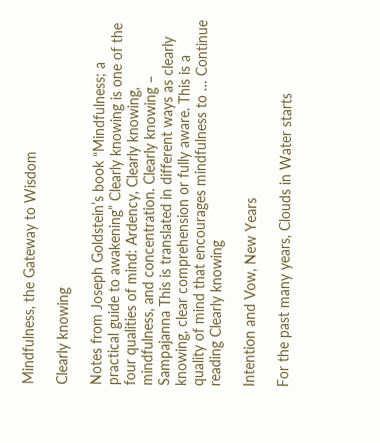Mindfulness, the Gateway to Wisdom

Clearly knowing

Notes from Joseph Goldstein’s book “Mindfulness; a practical guide to awakening” Clearly knowing is one of the four qualities of mind: Ardency, Clearly knowing, mindfulness, and concentration. Clearly knowing – Sampajanna This is translated in different ways as clearly knowing, clear comprehension or fully aware. This is a quality of mind that encourages mindfulness to … Continue reading Clearly knowing

Intention and Vow, New Years

For the past many years, Clouds in Water starts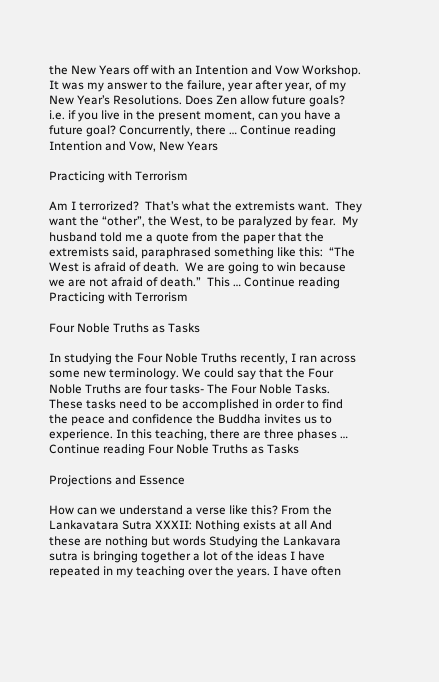the New Years off with an Intention and Vow Workshop. It was my answer to the failure, year after year, of my New Year’s Resolutions. Does Zen allow future goals? i.e. if you live in the present moment, can you have a future goal? Concurrently, there … Continue reading Intention and Vow, New Years

Practicing with Terrorism

Am I terrorized?  That’s what the extremists want.  They want the “other”, the West, to be paralyzed by fear.  My husband told me a quote from the paper that the extremists said, paraphrased something like this:  “The West is afraid of death.  We are going to win because we are not afraid of death.”  This … Continue reading Practicing with Terrorism

Four Noble Truths as Tasks

In studying the Four Noble Truths recently, I ran across some new terminology. We could say that the Four Noble Truths are four tasks- The Four Noble Tasks. These tasks need to be accomplished in order to find the peace and confidence the Buddha invites us to experience. In this teaching, there are three phases … Continue reading Four Noble Truths as Tasks

Projections and Essence

How can we understand a verse like this? From the Lankavatara Sutra XXXII: Nothing exists at all And these are nothing but words Studying the Lankavara sutra is bringing together a lot of the ideas I have repeated in my teaching over the years. I have often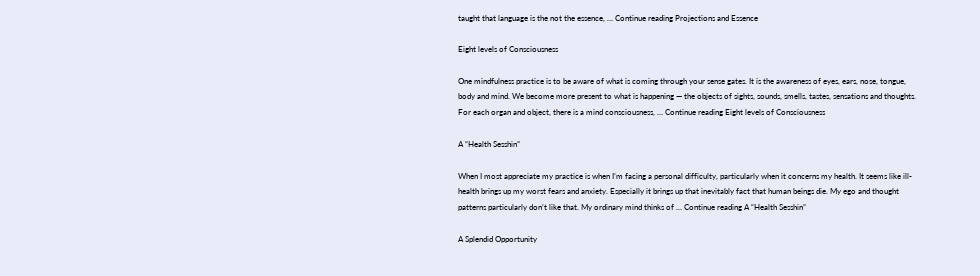taught that language is the not the essence, … Continue reading Projections and Essence

Eight levels of Consciousness

One mindfulness practice is to be aware of what is coming through your sense gates. It is the awareness of eyes, ears, nose, tongue, body and mind. We become more present to what is happening — the objects of sights, sounds, smells, tastes, sensations and thoughts. For each organ and object, there is a mind consciousness, … Continue reading Eight levels of Consciousness

A “Health Sesshin”

When I most appreciate my practice is when I’m facing a personal difficulty, particularly when it concerns my health. It seems like ill-health brings up my worst fears and anxiety. Especially it brings up that inevitably fact that human beings die. My ego and thought patterns particularly don’t like that. My ordinary mind thinks of … Continue reading A “Health Sesshin”

A Splendid Opportunity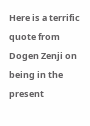Here is a terrific quote from Dogen Zenji on being in the present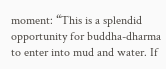moment: “This is a splendid opportunity for buddha-dharma to enter into mud and water. If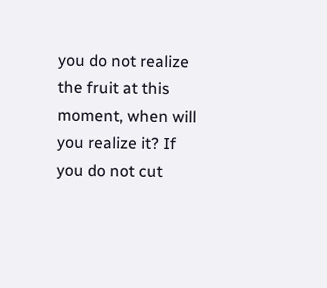you do not realize the fruit at this moment, when will you realize it? If you do not cut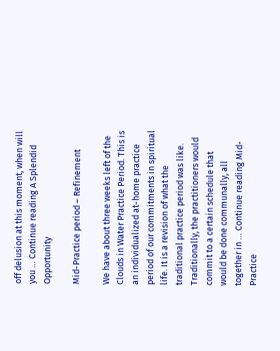off delusion at this moment, when will you … Continue reading A Splendid Opportunity

Mid-Practice period – Refinement

We have about three weeks left of the Clouds in Water Practice Period. This is an individualized at-home practice period of our commitments in spiritual life. It is a revision of what the traditional practice period was like. Traditionally, the practitioners would commit to a certain schedule that would be done communally, all together in … Continue reading Mid-Practice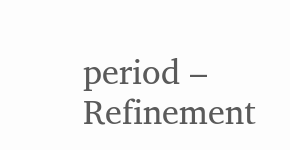period – Refinement